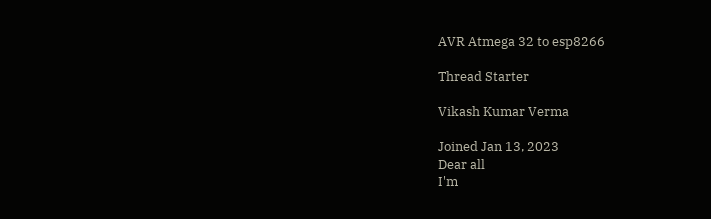AVR Atmega 32 to esp8266

Thread Starter

Vikash Kumar Verma

Joined Jan 13, 2023
Dear all
I'm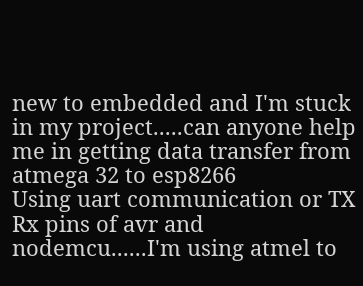new to embedded and I'm stuck in my project.....can anyone help me in getting data transfer from atmega 32 to esp8266
Using uart communication or TX Rx pins of avr and nodemcu......I'm using atmel to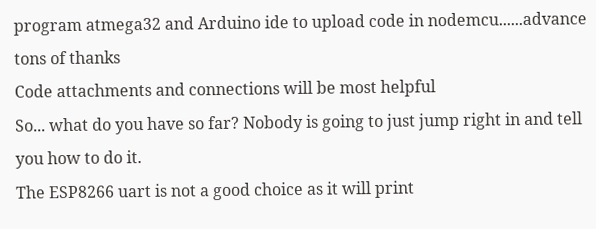program atmega32 and Arduino ide to upload code in nodemcu......advance tons of thanks
Code attachments and connections will be most helpful
So... what do you have so far? Nobody is going to just jump right in and tell you how to do it.
The ESP8266 uart is not a good choice as it will print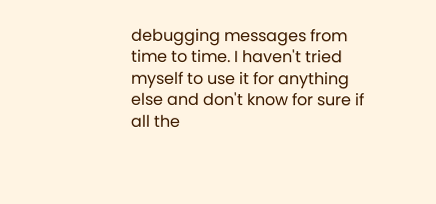debugging messages from time to time. I haven't tried myself to use it for anything else and don't know for sure if all the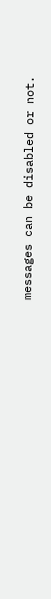messages can be disabled or not.